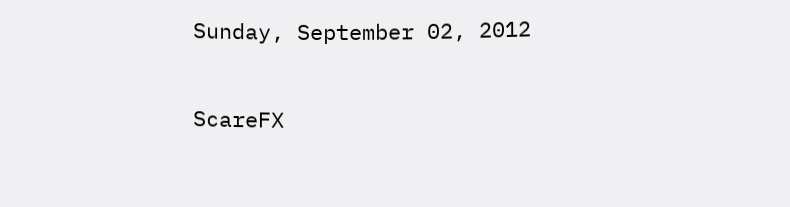Sunday, September 02, 2012

ScareFX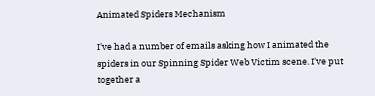Animated Spiders Mechanism

I've had a number of emails asking how I animated the spiders in our Spinning Spider Web Victim scene. I've put together a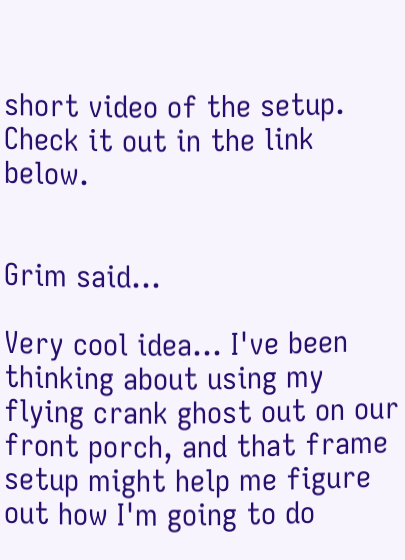short video of the setup. Check it out in the link below.


Grim said...

Very cool idea... I've been thinking about using my flying crank ghost out on our front porch, and that frame setup might help me figure out how I'm going to do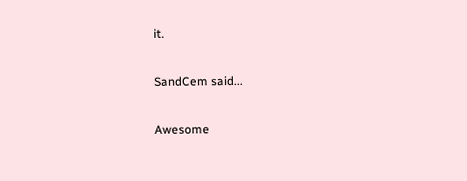it.

SandCem said...

Awesome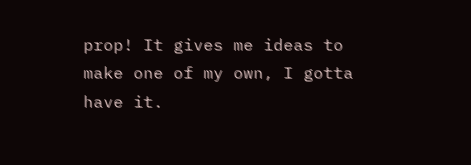prop! It gives me ideas to make one of my own, I gotta have it.